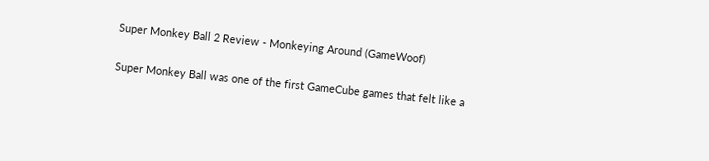Super Monkey Ball 2 Review - Monkeying Around (GameWoof)

Super Monkey Ball was one of the first GameCube games that felt like a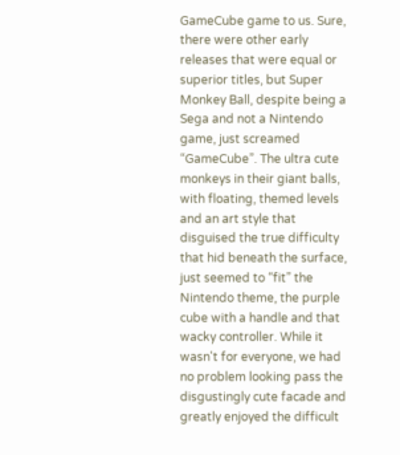GameCube game to us. Sure, there were other early releases that were equal or superior titles, but Super Monkey Ball, despite being a Sega and not a Nintendo game, just screamed “GameCube”. The ultra cute monkeys in their giant balls, with floating, themed levels and an art style that disguised the true difficulty that hid beneath the surface, just seemed to “fit” the Nintendo theme, the purple cube with a handle and that wacky controller. While it wasn't for everyone, we had no problem looking pass the disgustingly cute facade and greatly enjoyed the difficult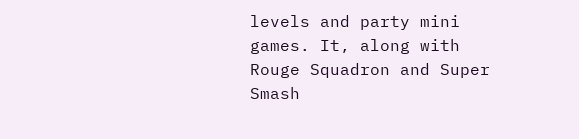levels and party mini games. It, along with Rouge Squadron and Super Smash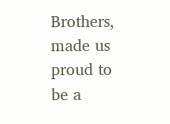Brothers, made us proud to be a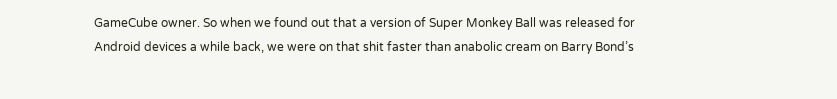GameCube owner. So when we found out that a version of Super Monkey Ball was released for Android devices a while back, we were on that shit faster than anabolic cream on Barry Bond’s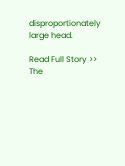disproportionately large head.

Read Full Story >>
The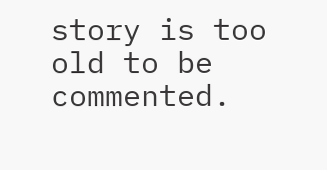story is too old to be commented.